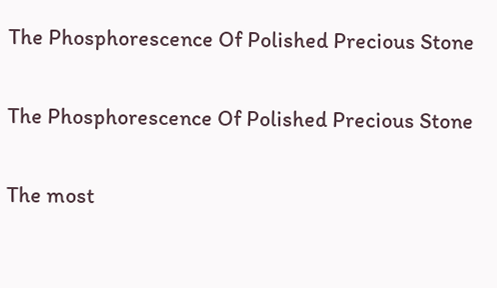The Phosphorescence Of Polished Precious Stone

The Phosphorescence Of Polished Precious Stone

The most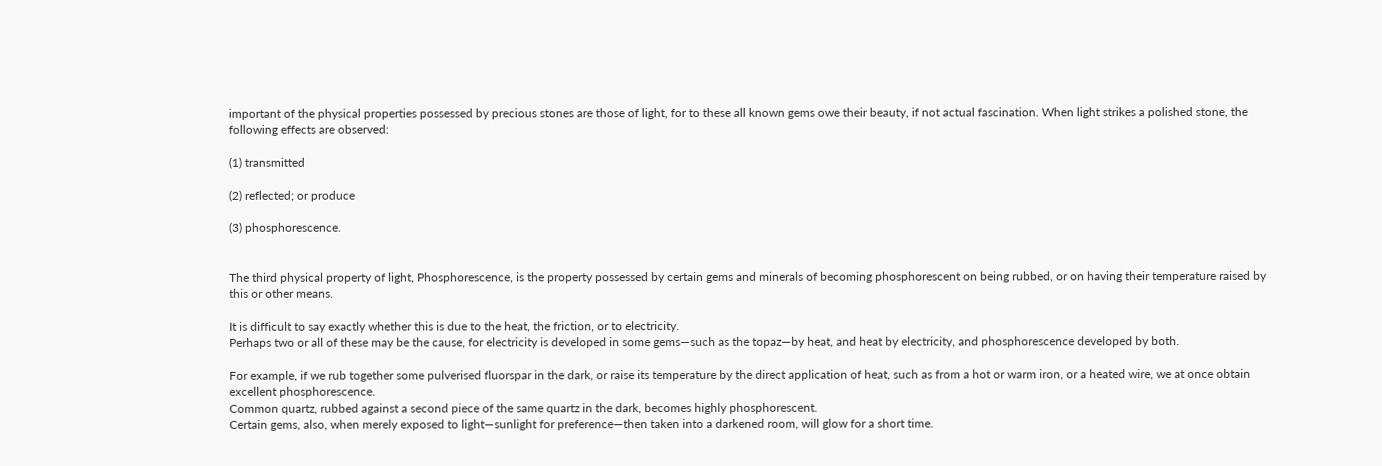important of the physical properties possessed by precious stones are those of light, for to these all known gems owe their beauty, if not actual fascination. When light strikes a polished stone, the following effects are observed:

(1) transmitted

(2) reflected; or produce

(3) phosphorescence.


The third physical property of light, Phosphorescence, is the property possessed by certain gems and minerals of becoming phosphorescent on being rubbed, or on having their temperature raised by this or other means.

It is difficult to say exactly whether this is due to the heat, the friction, or to electricity.
Perhaps two or all of these may be the cause, for electricity is developed in some gems—such as the topaz—by heat, and heat by electricity, and phosphorescence developed by both.

For example, if we rub together some pulverised fluorspar in the dark, or raise its temperature by the direct application of heat, such as from a hot or warm iron, or a heated wire, we at once obtain excellent phosphorescence.
Common quartz, rubbed against a second piece of the same quartz in the dark, becomes highly phosphorescent.
Certain gems, also, when merely exposed to light—sunlight for preference—then taken into a darkened room, will glow for a short time.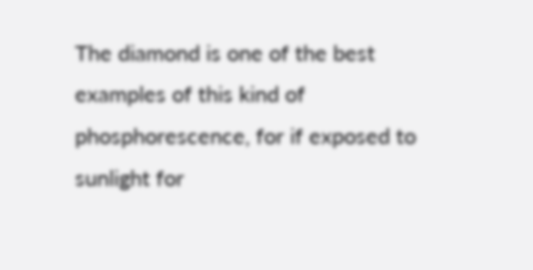The diamond is one of the best examples of this kind of phosphorescence, for if exposed to sunlight for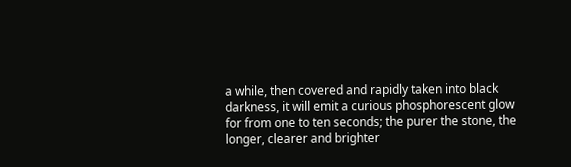a while, then covered and rapidly taken into black darkness, it will emit a curious phosphorescent glow for from one to ten seconds; the purer the stone, the longer, clearer and brighter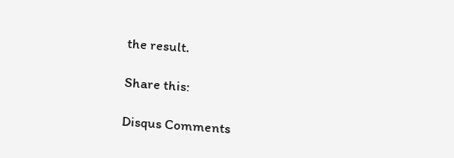the result.

Share this:

Disqus Comments